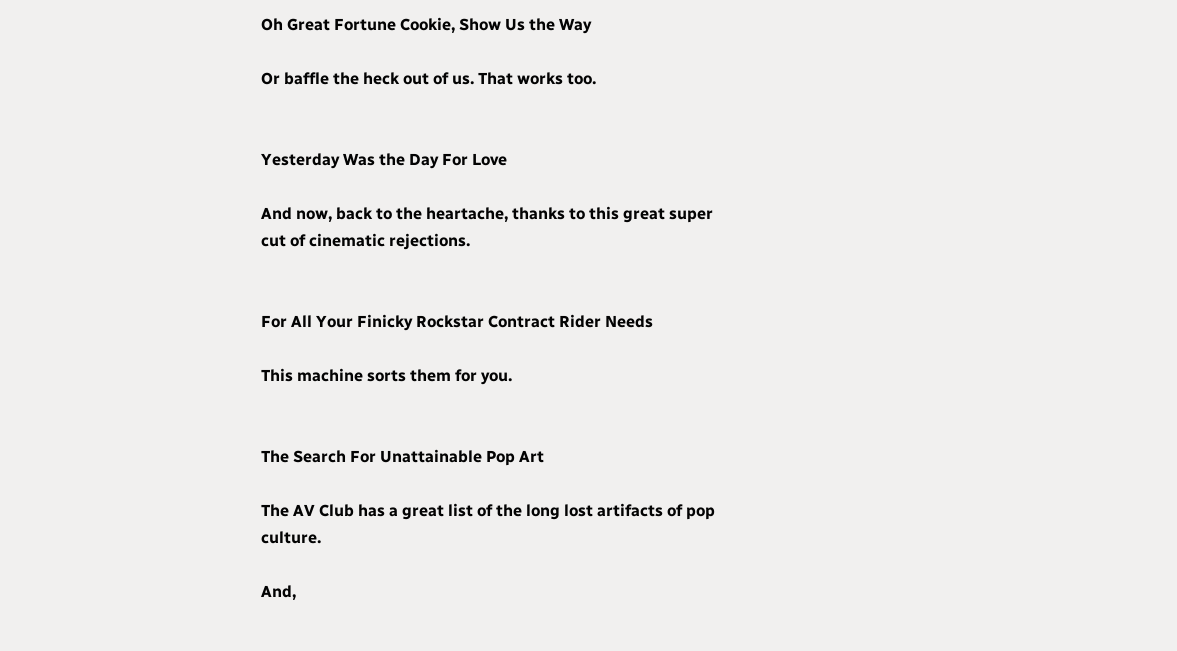Oh Great Fortune Cookie, Show Us the Way

Or baffle the heck out of us. That works too.


Yesterday Was the Day For Love

And now, back to the heartache, thanks to this great super cut of cinematic rejections.


For All Your Finicky Rockstar Contract Rider Needs

This machine sorts them for you.


The Search For Unattainable Pop Art

The AV Club has a great list of the long lost artifacts of pop culture.

And,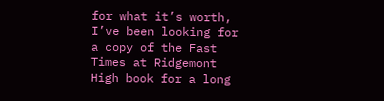for what it’s worth, I’ve been looking for a copy of the Fast Times at Ridgemont High book for a long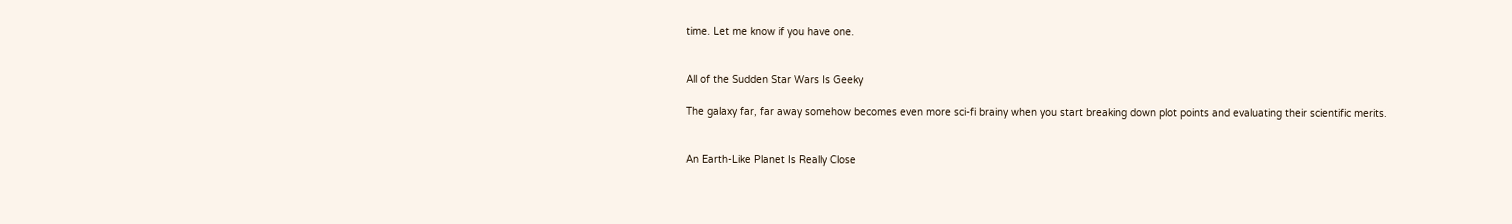time. Let me know if you have one.


All of the Sudden Star Wars Is Geeky

The galaxy far, far away somehow becomes even more sci-fi brainy when you start breaking down plot points and evaluating their scientific merits.


An Earth-Like Planet Is Really Close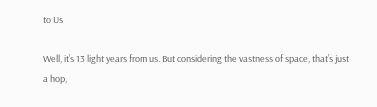to Us

Well, it’s 13 light years from us. But considering the vastness of space, that’s just a hop,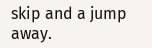skip and a jump away.